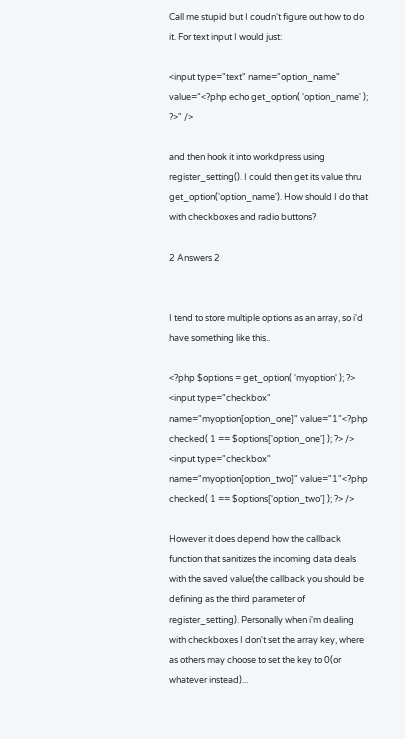Call me stupid but I coudn't figure out how to do it. For text input I would just:

<input type="text" name="option_name"  value="<?php echo get_option( 'option_name' ); ?>" />

and then hook it into workdpress using register_setting(). I could then get its value thru get_option('option_name'). How should I do that with checkboxes and radio buttons?

2 Answers 2


I tend to store multiple options as an array, so i'd have something like this..

<?php $options = get_option( 'myoption' ); ?>
<input type="checkbox" name="myoption[option_one]" value="1"<?php checked( 1 == $options['option_one'] ); ?> />
<input type="checkbox" name="myoption[option_two]" value="1"<?php checked( 1 == $options['option_two'] ); ?> />

However it does depend how the callback function that sanitizes the incoming data deals with the saved value(the callback you should be defining as the third parameter of register_setting). Personally when i'm dealing with checkboxes I don't set the array key, where as others may choose to set the key to 0(or whatever instead)...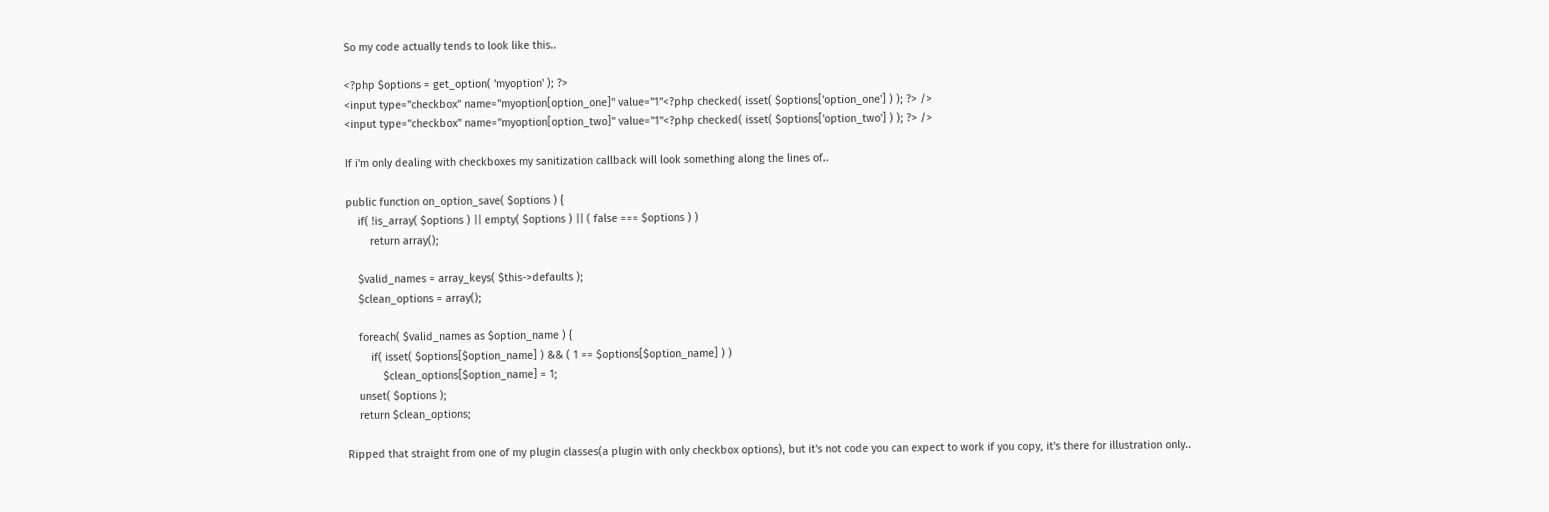So my code actually tends to look like this..

<?php $options = get_option( 'myoption' ); ?>
<input type="checkbox" name="myoption[option_one]" value="1"<?php checked( isset( $options['option_one'] ) ); ?> />
<input type="checkbox" name="myoption[option_two]" value="1"<?php checked( isset( $options['option_two'] ) ); ?> />

If i'm only dealing with checkboxes my sanitization callback will look something along the lines of..

public function on_option_save( $options ) {
    if( !is_array( $options ) || empty( $options ) || ( false === $options ) )
        return array();

    $valid_names = array_keys( $this->defaults );
    $clean_options = array();

    foreach( $valid_names as $option_name ) {
        if( isset( $options[$option_name] ) && ( 1 == $options[$option_name] ) )
            $clean_options[$option_name] = 1;
    unset( $options );
    return $clean_options;

Ripped that straight from one of my plugin classes(a plugin with only checkbox options), but it's not code you can expect to work if you copy, it's there for illustration only..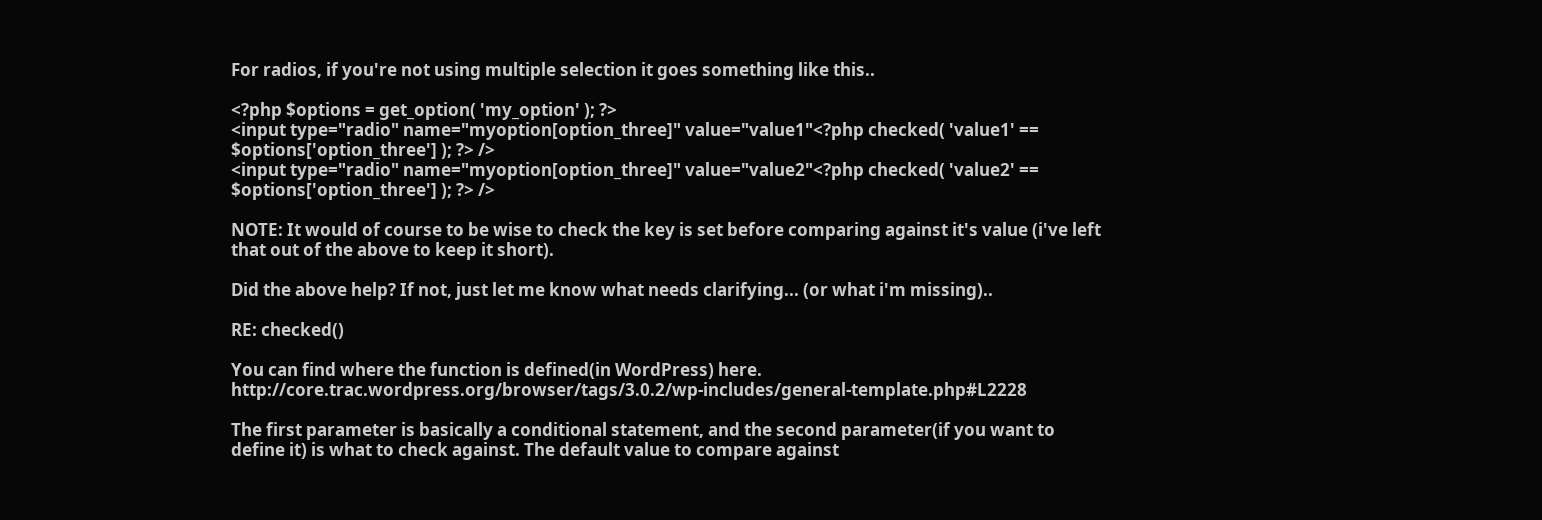For radios, if you're not using multiple selection it goes something like this..

<?php $options = get_option( 'my_option' ); ?>
<input type="radio" name="myoption[option_three]" value="value1"<?php checked( 'value1' == $options['option_three'] ); ?> />
<input type="radio" name="myoption[option_three]" value="value2"<?php checked( 'value2' == $options['option_three'] ); ?> />

NOTE: It would of course to be wise to check the key is set before comparing against it's value (i've left that out of the above to keep it short).

Did the above help? If not, just let me know what needs clarifying... (or what i'm missing)..

RE: checked()

You can find where the function is defined(in WordPress) here. http://core.trac.wordpress.org/browser/tags/3.0.2/wp-includes/general-template.php#L2228

The first parameter is basically a conditional statement, and the second parameter(if you want to define it) is what to check against. The default value to compare against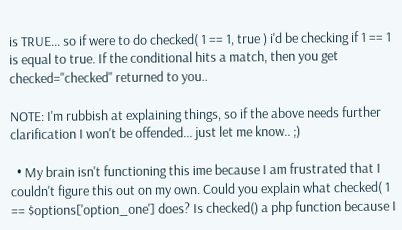is TRUE... so if were to do checked( 1 == 1, true ) i'd be checking if 1 == 1 is equal to true. If the conditional hits a match, then you get checked="checked" returned to you..

NOTE: I'm rubbish at explaining things, so if the above needs further clarification I won't be offended... just let me know.. ;)

  • My brain isn't functioning this ime because I am frustrated that I couldn't figure this out on my own. Could you explain what checked( 1 == $options['option_one'] does? Is checked() a php function because I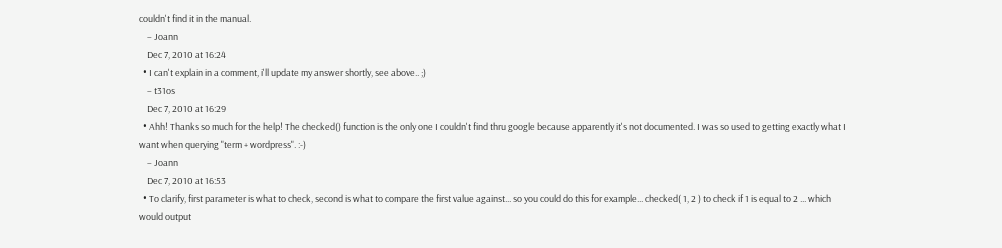couldn't find it in the manual.
    – Joann
    Dec 7, 2010 at 16:24
  • I can't explain in a comment, i'll update my answer shortly, see above.. ;)
    – t31os
    Dec 7, 2010 at 16:29
  • Ahh! Thanks so much for the help! The checked() function is the only one I couldn't find thru google because apparently it's not documented. I was so used to getting exactly what I want when querying "term + wordpress". :-)
    – Joann
    Dec 7, 2010 at 16:53
  • To clarify, first parameter is what to check, second is what to compare the first value against... so you could do this for example... checked( 1, 2 ) to check if 1 is equal to 2 ... which would output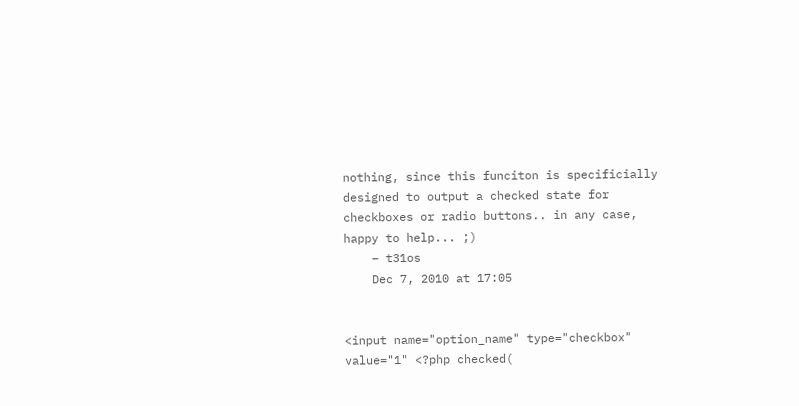nothing, since this funciton is specificially designed to output a checked state for checkboxes or radio buttons.. in any case, happy to help... ;)
    – t31os
    Dec 7, 2010 at 17:05


<input name="option_name" type="checkbox" value="1" <?php checked(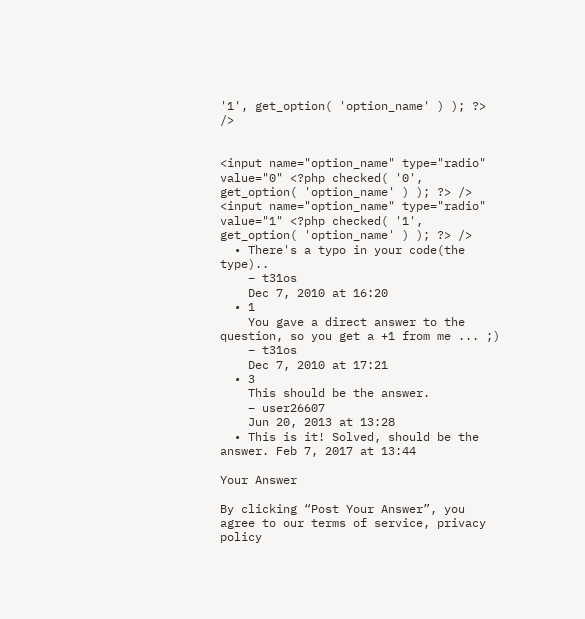'1', get_option( 'option_name' ) ); ?> />


<input name="option_name" type="radio" value="0" <?php checked( '0', get_option( 'option_name' ) ); ?> />
<input name="option_name" type="radio" value="1" <?php checked( '1', get_option( 'option_name' ) ); ?> />
  • There's a typo in your code(the type)..
    – t31os
    Dec 7, 2010 at 16:20
  • 1
    You gave a direct answer to the question, so you get a +1 from me ... ;)
    – t31os
    Dec 7, 2010 at 17:21
  • 3
    This should be the answer.
    – user26607
    Jun 20, 2013 at 13:28
  • This is it! Solved, should be the answer. Feb 7, 2017 at 13:44

Your Answer

By clicking “Post Your Answer”, you agree to our terms of service, privacy policy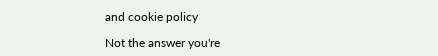and cookie policy

Not the answer you're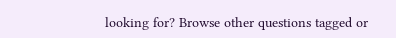looking for? Browse other questions tagged or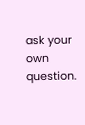ask your own question.